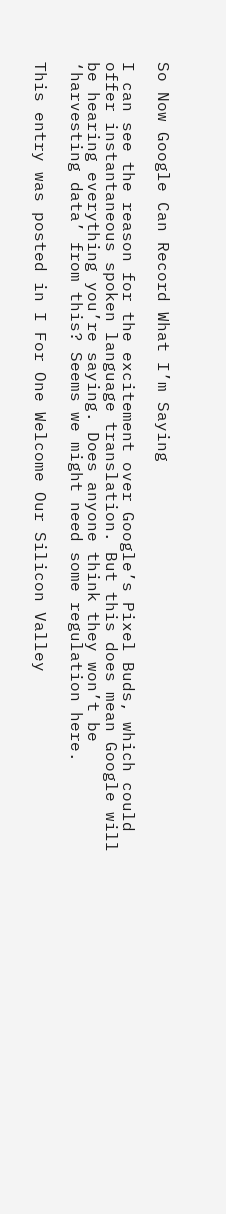So Now Google Can Record What I’m Saying

I can see the reason for the excitement over Google’s Pixel Buds, which could offer instantaneous spoken language translation. But this does mean Google will be hearing everything you’re saying. Does anyone think they won’t be ‘harvesting data’ from this? Seems we might need some regulation here.

This entry was posted in I For One Welcome Our Silicon Valley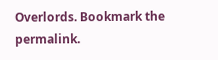Overlords. Bookmark the permalink.